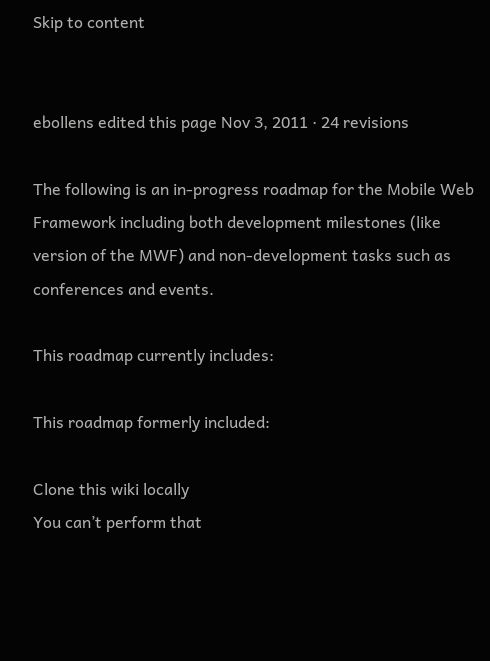Skip to content


ebollens edited this page Nov 3, 2011 · 24 revisions

The following is an in-progress roadmap for the Mobile Web Framework including both development milestones (like version of the MWF) and non-development tasks such as conferences and events.

This roadmap currently includes:

This roadmap formerly included:

Clone this wiki locally
You can’t perform that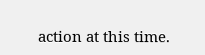action at this time.